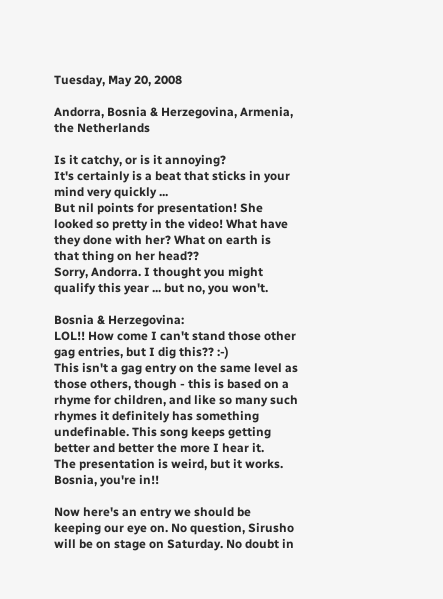Tuesday, May 20, 2008

Andorra, Bosnia & Herzegovina, Armenia, the Netherlands

Is it catchy, or is it annoying?
It's certainly is a beat that sticks in your mind very quickly ...
But nil points for presentation! She looked so pretty in the video! What have they done with her? What on earth is that thing on her head??
Sorry, Andorra. I thought you might qualify this year ... but no, you won't.

Bosnia & Herzegovina:
LOL!! How come I can't stand those other gag entries, but I dig this?? :-)
This isn't a gag entry on the same level as those others, though - this is based on a rhyme for children, and like so many such rhymes it definitely has something undefinable. This song keeps getting better and better the more I hear it.
The presentation is weird, but it works.
Bosnia, you're in!!

Now here's an entry we should be keeping our eye on. No question, Sirusho will be on stage on Saturday. No doubt in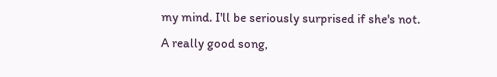my mind. I'll be seriously surprised if she's not.
A really good song,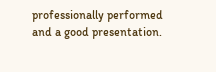professionally performed and a good presentation.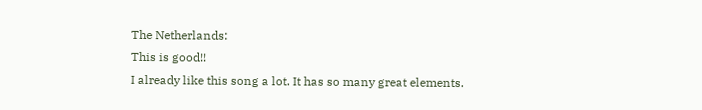The Netherlands:
This is good!!
I already like this song a lot. It has so many great elements.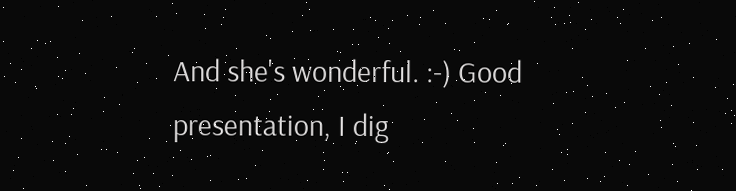And she's wonderful. :-) Good presentation, I dig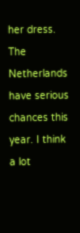her dress.
The Netherlands have serious chances this year. I think a lot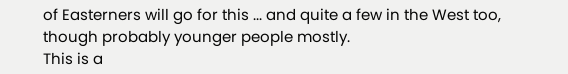of Easterners will go for this ... and quite a few in the West too, though probably younger people mostly.
This is a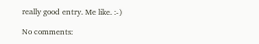really good entry. Me like. :-)

No comments: